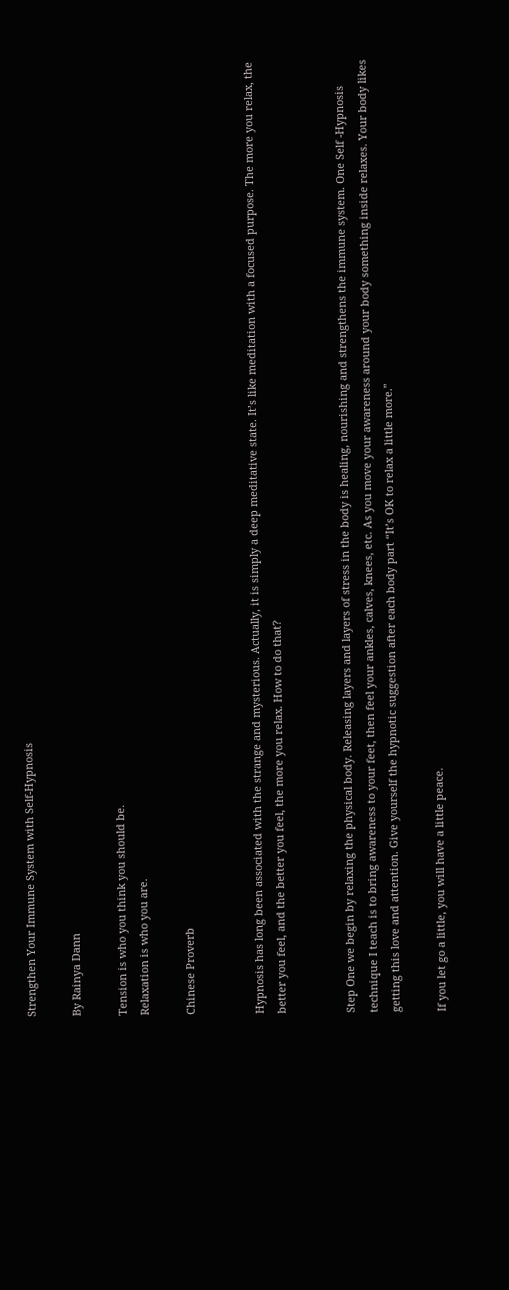Strengthen Your Immune System with Self-Hypnosis

By Rainya Dann

Tension is who you think you should be.
Relaxation is who you are.

Chinese Proverb


Hypnosis has long been associated with the strange and mysterious. Actually, it is simply a deep meditative state. It’s like meditation with a focused purpose. The more you relax, the better you feel, and the better you feel, the more you relax. How to do that?


Step One we begin by relaxing the physical body. Releasing layers and layers of stress in the body is healing, nourishing and strengthens the immune system. One Self -Hypnosis technique I teach is to bring awareness to your feet, then feel your ankles, calves, knees, etc. As you move your awareness around your body something inside relaxes. Your body likes getting this love and attention. Give yourself the hypnotic suggestion after each body part “It’s OK to relax a little more.”

If you let go a little, you will have a little peace.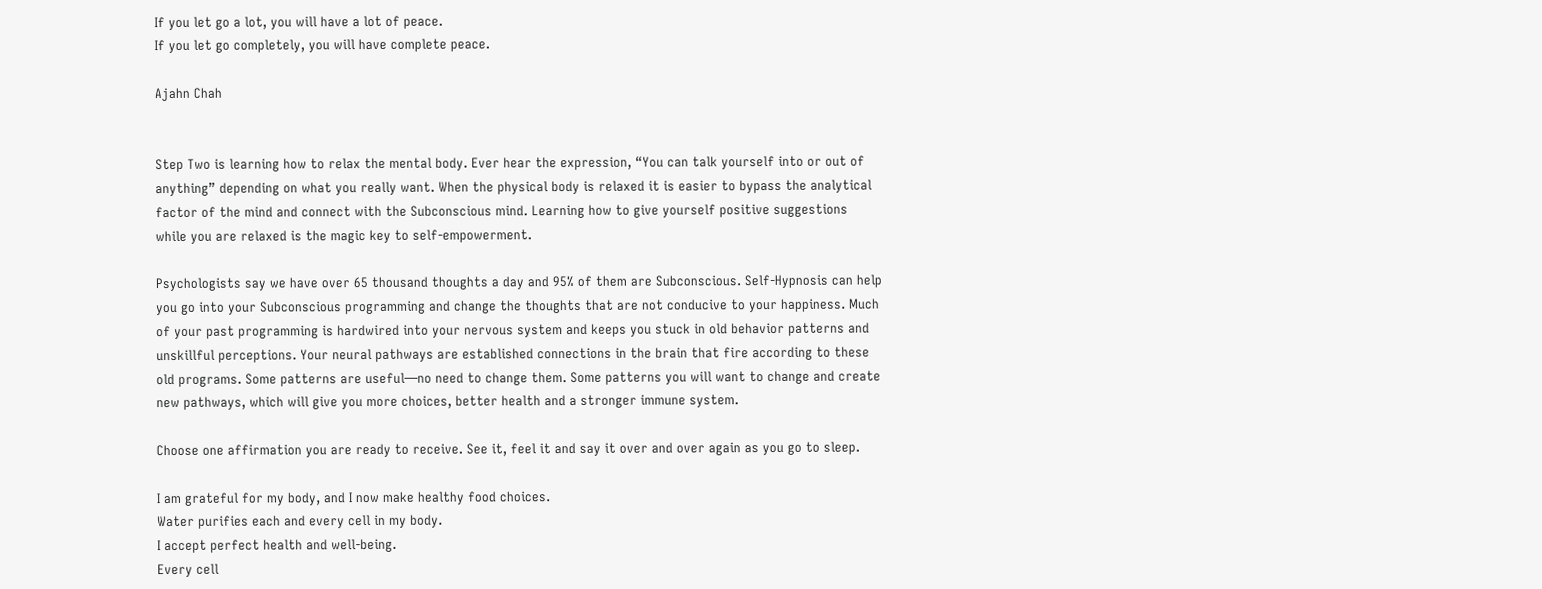If you let go a lot, you will have a lot of peace.
If you let go completely, you will have complete peace.

Ajahn Chah


Step Two is learning how to relax the mental body. Ever hear the expression, “You can talk yourself into or out of anything” depending on what you really want. When the physical body is relaxed it is easier to bypass the analytical factor of the mind and connect with the Subconscious mind. Learning how to give yourself positive suggestions while you are relaxed is the magic key to self-empowerment.

Psychologists say we have over 65 thousand thoughts a day and 95% of them are Subconscious. Self-Hypnosis can help you go into your Subconscious programming and change the thoughts that are not conducive to your happiness. Much of your past programming is hardwired into your nervous system and keeps you stuck in old behavior patterns and unskillful perceptions. Your neural pathways are established connections in the brain that fire according to these old programs. Some patterns are useful—no need to change them. Some patterns you will want to change and create new pathways, which will give you more choices, better health and a stronger immune system.

Choose one affirmation you are ready to receive. See it, feel it and say it over and over again as you go to sleep.

I am grateful for my body, and I now make healthy food choices.
Water purifies each and every cell in my body.
I accept perfect health and well-being.
Every cell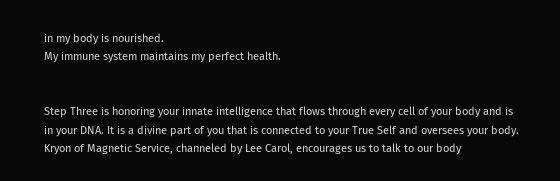in my body is nourished.
My immune system maintains my perfect health.


Step Three is honoring your innate intelligence that flows through every cell of your body and is in your DNA. It is a divine part of you that is connected to your True Self and oversees your body. Kryon of Magnetic Service, channeled by Lee Carol, encourages us to talk to our body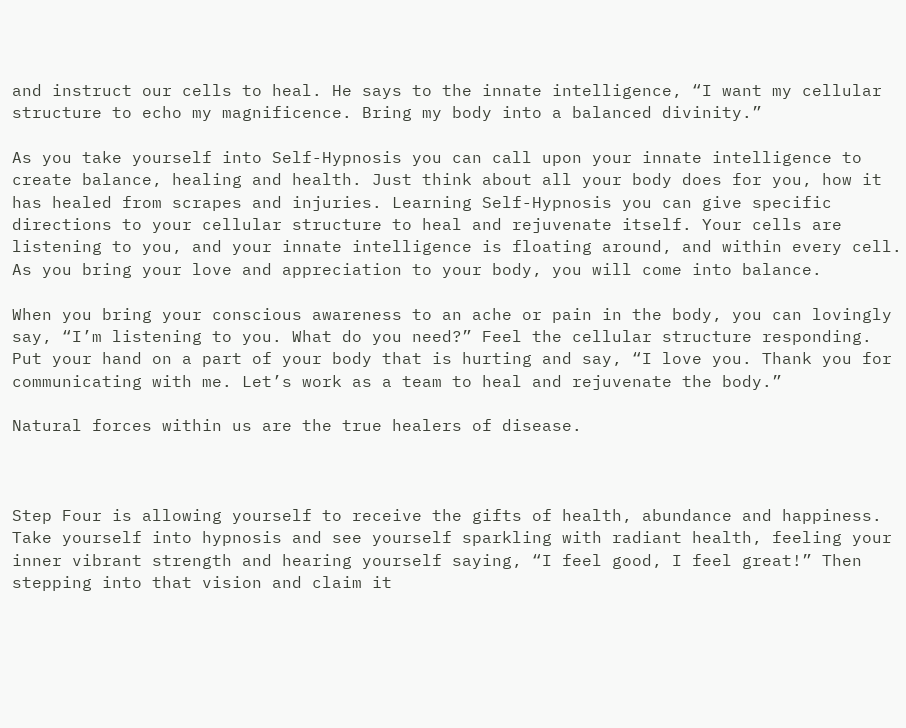and instruct our cells to heal. He says to the innate intelligence, “I want my cellular structure to echo my magnificence. Bring my body into a balanced divinity.”

As you take yourself into Self-Hypnosis you can call upon your innate intelligence to create balance, healing and health. Just think about all your body does for you, how it has healed from scrapes and injuries. Learning Self-Hypnosis you can give specific directions to your cellular structure to heal and rejuvenate itself. Your cells are listening to you, and your innate intelligence is floating around, and within every cell. As you bring your love and appreciation to your body, you will come into balance.

When you bring your conscious awareness to an ache or pain in the body, you can lovingly say, “I’m listening to you. What do you need?” Feel the cellular structure responding. Put your hand on a part of your body that is hurting and say, “I love you. Thank you for communicating with me. Let’s work as a team to heal and rejuvenate the body.”

Natural forces within us are the true healers of disease.



Step Four is allowing yourself to receive the gifts of health, abundance and happiness. Take yourself into hypnosis and see yourself sparkling with radiant health, feeling your inner vibrant strength and hearing yourself saying, “I feel good, I feel great!” Then stepping into that vision and claim it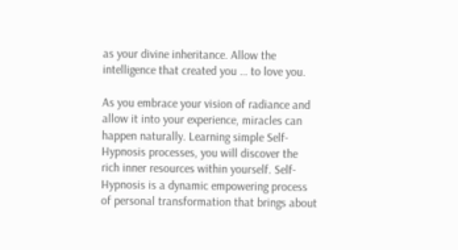as your divine inheritance. Allow the intelligence that created you … to love you.

As you embrace your vision of radiance and allow it into your experience, miracles can happen naturally. Learning simple Self-Hypnosis processes, you will discover the rich inner resources within yourself. Self-Hypnosis is a dynamic empowering process of personal transformation that brings about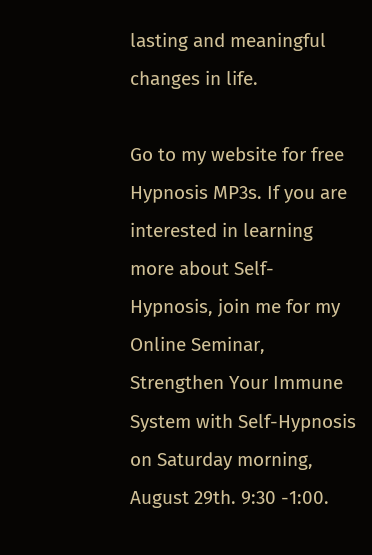lasting and meaningful changes in life.

Go to my website for free Hypnosis MP3s. If you are interested in learning more about Self-Hypnosis, join me for my Online Seminar, Strengthen Your Immune System with Self-Hypnosis on Saturday morning, August 29th. 9:30 -1:00.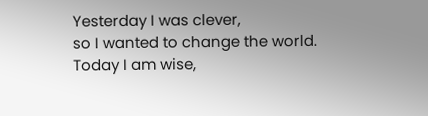Yesterday I was clever,
so I wanted to change the world.
Today I am wise,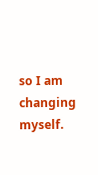so I am changing myself.